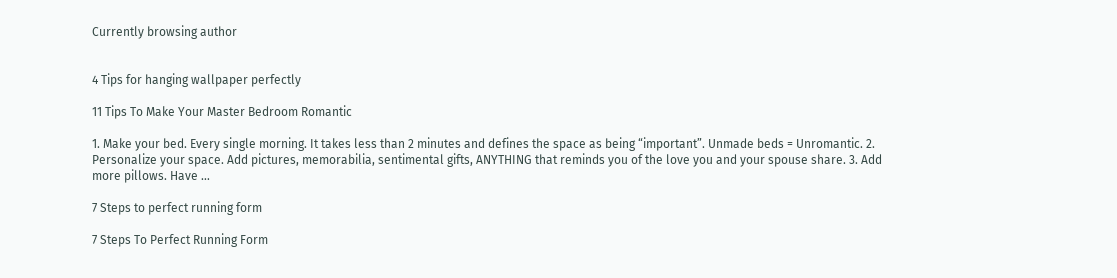Currently browsing author


4 Tips for hanging wallpaper perfectly

11 Tips To Make Your Master Bedroom Romantic

1. Make your bed. Every single morning. It takes less than 2 minutes and defines the space as being “important”. Unmade beds = Unromantic. 2. Personalize your space. Add pictures, memorabilia, sentimental gifts, ANYTHING that reminds you of the love you and your spouse share. 3. Add more pillows. Have …

7 Steps to perfect running form

7 Steps To Perfect Running Form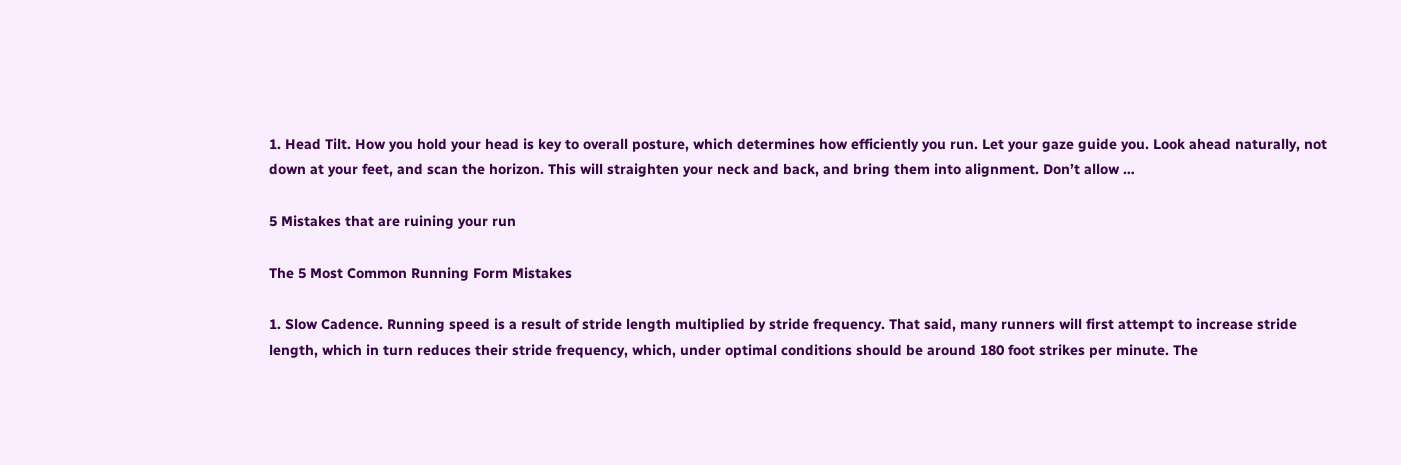1. Head Tilt. How you hold your head is key to overall posture, which determines how efficiently you run. Let your gaze guide you. Look ahead naturally, not down at your feet, and scan the horizon. This will straighten your neck and back, and bring them into alignment. Don’t allow …

5 Mistakes that are ruining your run

The 5 Most Common Running Form Mistakes

1. Slow Cadence. Running speed is a result of stride length multiplied by stride frequency. That said, many runners will first attempt to increase stride length, which in turn reduces their stride frequency, which, under optimal conditions should be around 180 foot strikes per minute. The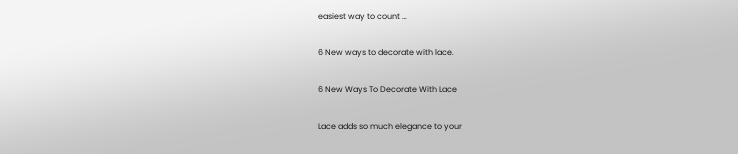easiest way to count …

6 New ways to decorate with lace.

6 New Ways To Decorate With Lace

Lace adds so much elegance to your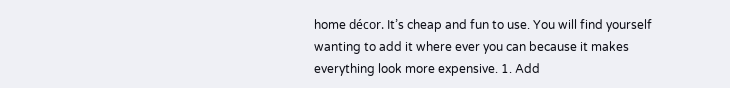home décor. It’s cheap and fun to use. You will find yourself wanting to add it where ever you can because it makes everything look more expensive. 1. Add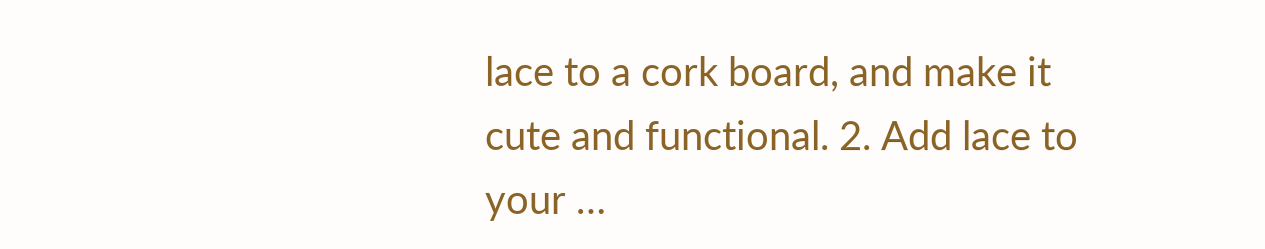lace to a cork board, and make it cute and functional. 2. Add lace to your …